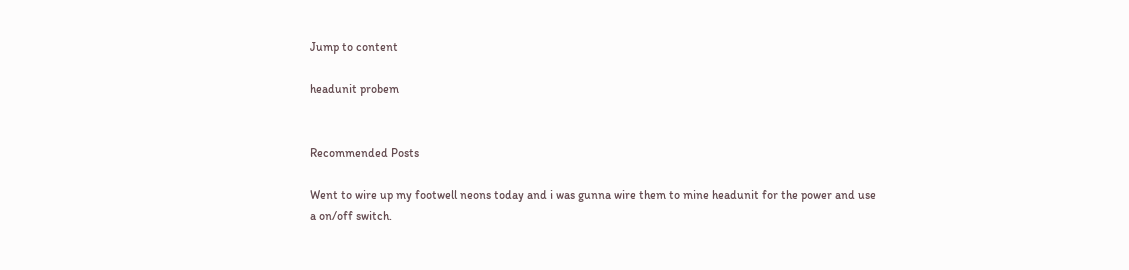Jump to content

headunit probem


Recommended Posts

Went to wire up my footwell neons today and i was gunna wire them to mine headunit for the power and use a on/off switch.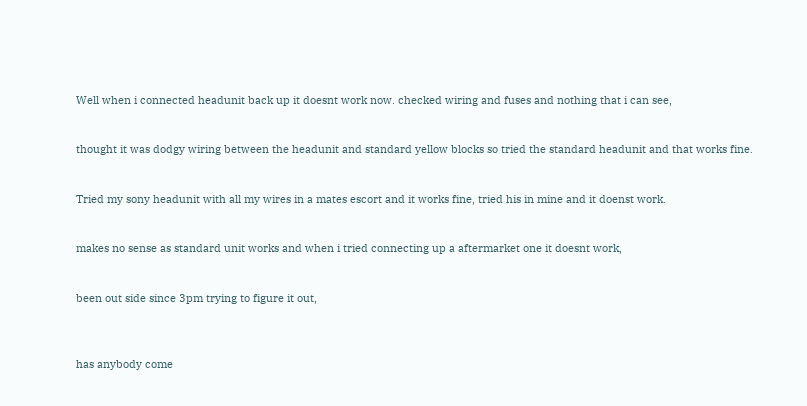Well when i connected headunit back up it doesnt work now. checked wiring and fuses and nothing that i can see,


thought it was dodgy wiring between the headunit and standard yellow blocks so tried the standard headunit and that works fine.


Tried my sony headunit with all my wires in a mates escort and it works fine, tried his in mine and it doenst work.


makes no sense as standard unit works and when i tried connecting up a aftermarket one it doesnt work,


been out side since 3pm trying to figure it out,



has anybody come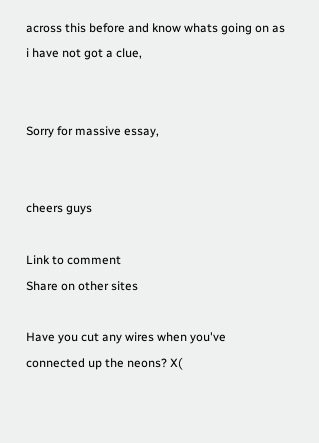across this before and know whats going on as i have not got a clue,


Sorry for massive essay,


cheers guys

Link to comment
Share on other sites

Have you cut any wires when you've connected up the neons? X(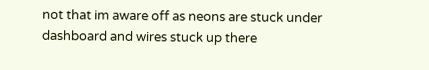not that im aware off as neons are stuck under dashboard and wires stuck up there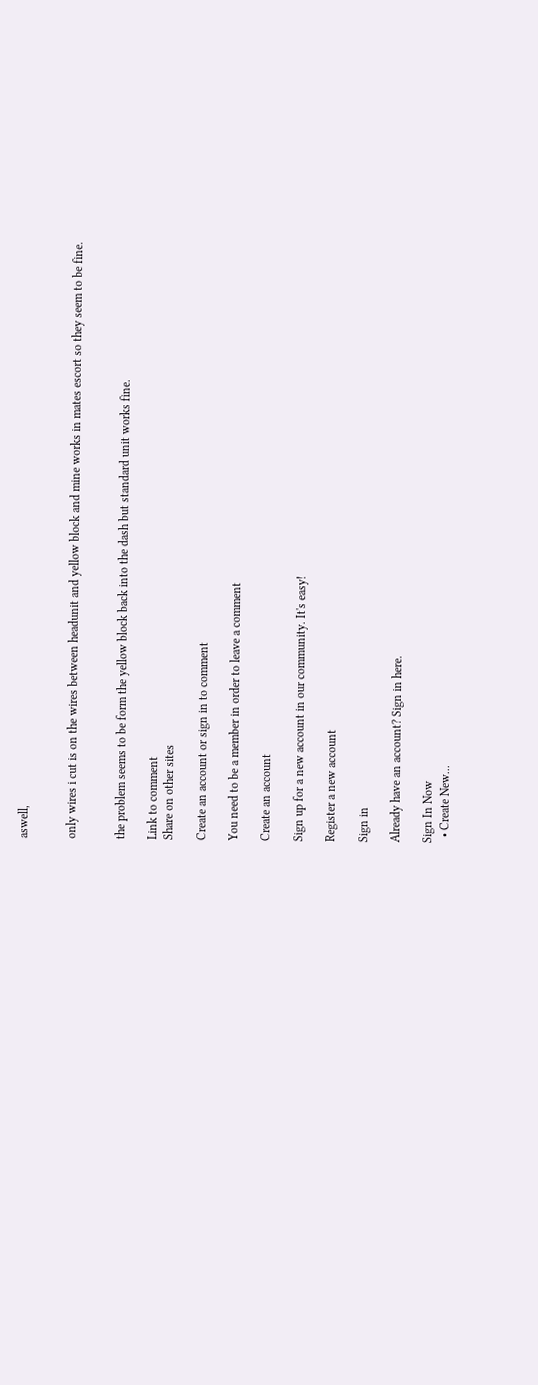aswell,


only wires i cut is on the wires between headunit and yellow block and mine works in mates escort so they seem to be fine.


the problem seems to be form the yellow block back into the dash but standard unit works fine.

Link to comment
Share on other sites

Create an account or sign in to comment

You need to be a member in order to leave a comment

Create an account

Sign up for a new account in our community. It's easy!

Register a new account

Sign in

Already have an account? Sign in here.

Sign In Now
  • Create New...